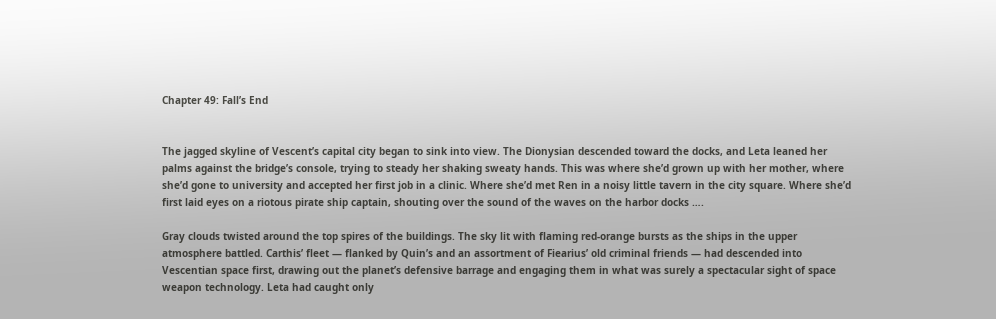Chapter 49: Fall’s End


The jagged skyline of Vescent’s capital city began to sink into view. The Dionysian descended toward the docks, and Leta leaned her palms against the bridge’s console, trying to steady her shaking sweaty hands. This was where she’d grown up with her mother, where she’d gone to university and accepted her first job in a clinic. Where she’d met Ren in a noisy little tavern in the city square. Where she’d first laid eyes on a riotous pirate ship captain, shouting over the sound of the waves on the harbor docks ….

Gray clouds twisted around the top spires of the buildings. The sky lit with flaming red-orange bursts as the ships in the upper atmosphere battled. Carthis’ fleet — flanked by Quin’s and an assortment of Fiearius’ old criminal friends — had descended into Vescentian space first, drawing out the planet’s defensive barrage and engaging them in what was surely a spectacular sight of space weapon technology. Leta had caught only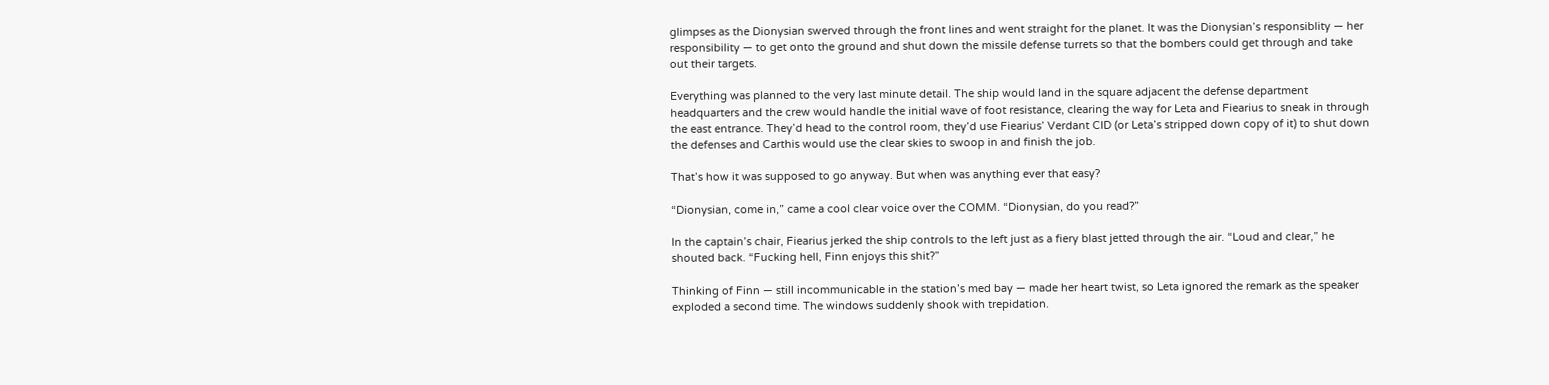glimpses as the Dionysian swerved through the front lines and went straight for the planet. It was the Dionysian’s responsiblity — her responsibility — to get onto the ground and shut down the missile defense turrets so that the bombers could get through and take out their targets.

Everything was planned to the very last minute detail. The ship would land in the square adjacent the defense department headquarters and the crew would handle the initial wave of foot resistance, clearing the way for Leta and Fiearius to sneak in through the east entrance. They’d head to the control room, they’d use Fiearius’ Verdant CID (or Leta’s stripped down copy of it) to shut down the defenses and Carthis would use the clear skies to swoop in and finish the job.

That’s how it was supposed to go anyway. But when was anything ever that easy?

“Dionysian, come in,” came a cool clear voice over the COMM. “Dionysian, do you read?”

In the captain’s chair, Fiearius jerked the ship controls to the left just as a fiery blast jetted through the air. “Loud and clear,” he shouted back. “Fucking hell, Finn enjoys this shit?”

Thinking of Finn — still incommunicable in the station’s med bay — made her heart twist, so Leta ignored the remark as the speaker exploded a second time. The windows suddenly shook with trepidation.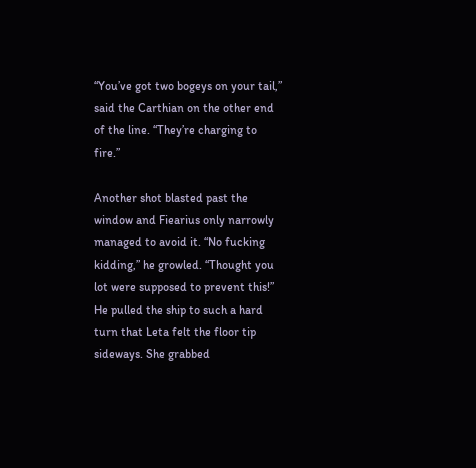“You’ve got two bogeys on your tail,” said the Carthian on the other end of the line. “They’re charging to fire.”

Another shot blasted past the window and Fiearius only narrowly managed to avoid it. “No fucking kidding,” he growled. “Thought you lot were supposed to prevent this!” He pulled the ship to such a hard turn that Leta felt the floor tip sideways. She grabbed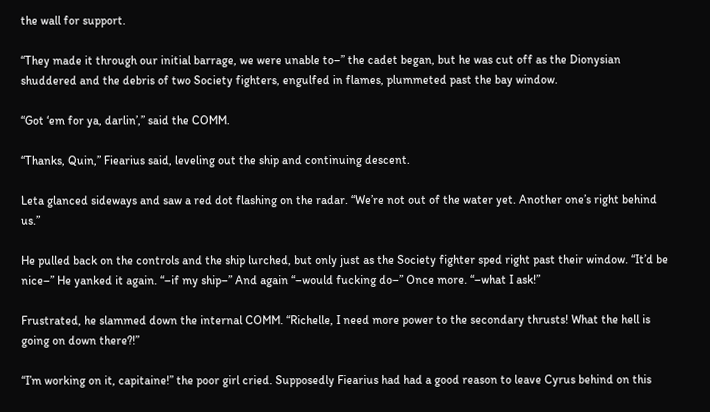the wall for support.

“They made it through our initial barrage, we were unable to–” the cadet began, but he was cut off as the Dionysian shuddered and the debris of two Society fighters, engulfed in flames, plummeted past the bay window.

“Got ‘em for ya, darlin’,” said the COMM.

“Thanks, Quin,” Fiearius said, leveling out the ship and continuing descent.

Leta glanced sideways and saw a red dot flashing on the radar. “We’re not out of the water yet. Another one’s right behind us.”

He pulled back on the controls and the ship lurched, but only just as the Society fighter sped right past their window. “It’d be nice–” He yanked it again. “–if my ship–” And again “–would fucking do–” Once more. “–what I ask!”

Frustrated, he slammed down the internal COMM. “Richelle, I need more power to the secondary thrusts! What the hell is going on down there?!”

“I’m working on it, capitaine!” the poor girl cried. Supposedly Fiearius had had a good reason to leave Cyrus behind on this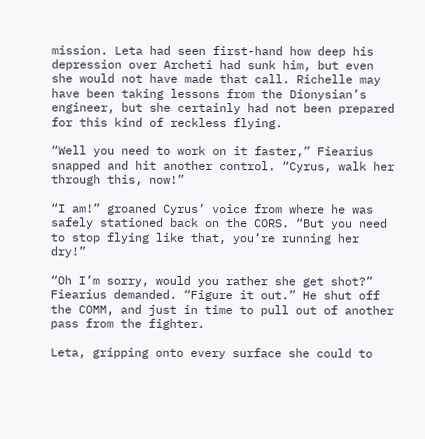mission. Leta had seen first-hand how deep his depression over Archeti had sunk him, but even she would not have made that call. Richelle may have been taking lessons from the Dionysian’s engineer, but she certainly had not been prepared for this kind of reckless flying.

“Well you need to work on it faster,” Fiearius snapped and hit another control. “Cyrus, walk her through this, now!”

“I am!” groaned Cyrus’ voice from where he was safely stationed back on the CORS. “But you need to stop flying like that, you’re running her dry!”

“Oh I’m sorry, would you rather she get shot?” Fiearius demanded. “Figure it out.” He shut off the COMM, and just in time to pull out of another pass from the fighter.

Leta, gripping onto every surface she could to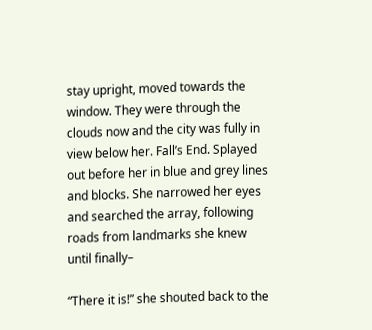stay upright, moved towards the window. They were through the clouds now and the city was fully in view below her. Fall’s End. Splayed out before her in blue and grey lines and blocks. She narrowed her eyes and searched the array, following roads from landmarks she knew until finally–

“There it is!” she shouted back to the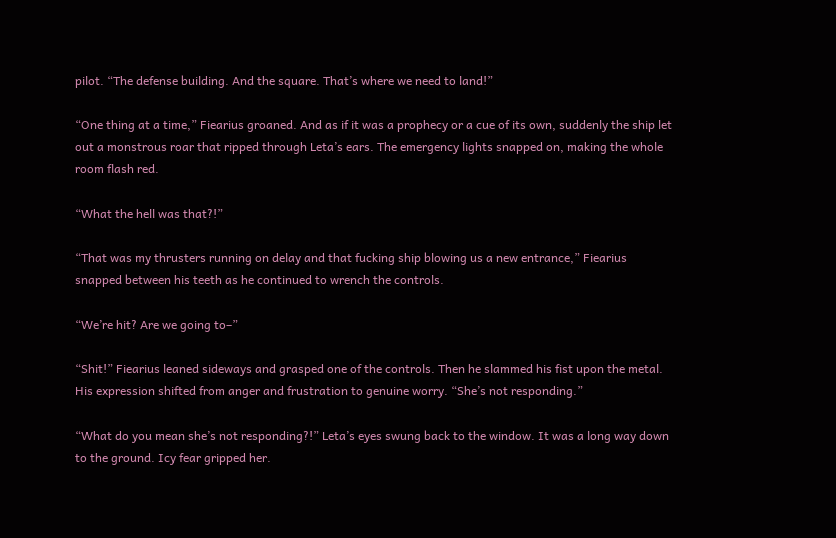pilot. “The defense building. And the square. That’s where we need to land!”

“One thing at a time,” Fiearius groaned. And as if it was a prophecy or a cue of its own, suddenly the ship let out a monstrous roar that ripped through Leta’s ears. The emergency lights snapped on, making the whole room flash red.

“What the hell was that?!”

“That was my thrusters running on delay and that fucking ship blowing us a new entrance,” Fiearius snapped between his teeth as he continued to wrench the controls.

“We’re hit? Are we going to–”

“Shit!” Fiearius leaned sideways and grasped one of the controls. Then he slammed his fist upon the metal. His expression shifted from anger and frustration to genuine worry. “She’s not responding.”

“What do you mean she’s not responding?!” Leta’s eyes swung back to the window. It was a long way down to the ground. Icy fear gripped her.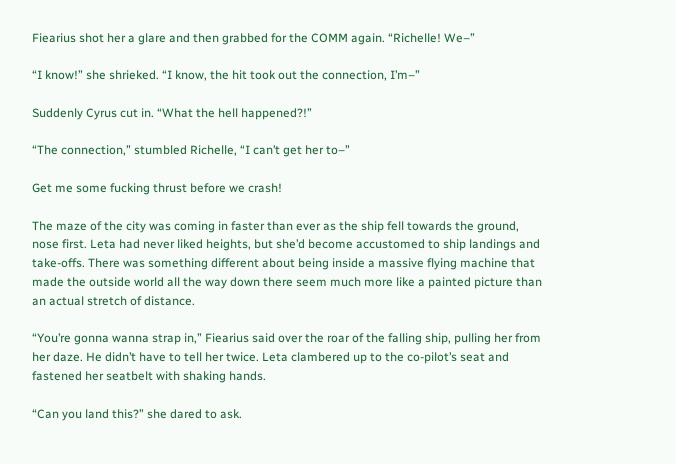Fiearius shot her a glare and then grabbed for the COMM again. “Richelle! We–”

“I know!” she shrieked. “I know, the hit took out the connection, I’m–”

Suddenly Cyrus cut in. “What the hell happened?!”

“The connection,” stumbled Richelle, “I can’t get her to–”

Get me some fucking thrust before we crash!

The maze of the city was coming in faster than ever as the ship fell towards the ground, nose first. Leta had never liked heights, but she’d become accustomed to ship landings and take-offs. There was something different about being inside a massive flying machine that made the outside world all the way down there seem much more like a painted picture than an actual stretch of distance.

“You’re gonna wanna strap in,” Fiearius said over the roar of the falling ship, pulling her from her daze. He didn’t have to tell her twice. Leta clambered up to the co-pilot’s seat and fastened her seatbelt with shaking hands.

“Can you land this?” she dared to ask.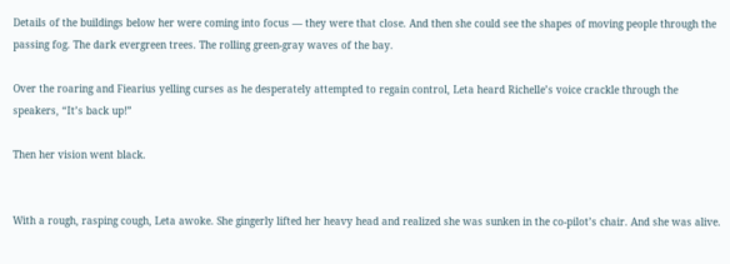Details of the buildings below her were coming into focus — they were that close. And then she could see the shapes of moving people through the passing fog. The dark evergreen trees. The rolling green-gray waves of the bay.

Over the roaring and Fiearius yelling curses as he desperately attempted to regain control, Leta heard Richelle’s voice crackle through the speakers, “It’s back up!”

Then her vision went black.


With a rough, rasping cough, Leta awoke. She gingerly lifted her heavy head and realized she was sunken in the co-pilot’s chair. And she was alive.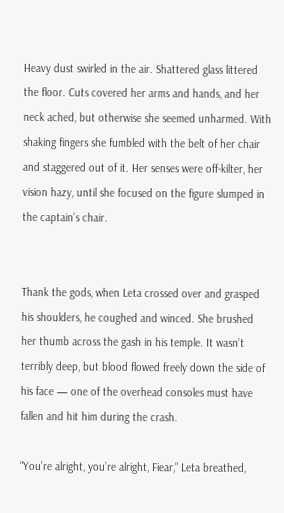Heavy dust swirled in the air. Shattered glass littered the floor. Cuts covered her arms and hands, and her neck ached, but otherwise she seemed unharmed. With shaking fingers she fumbled with the belt of her chair and staggered out of it. Her senses were off-kilter, her vision hazy, until she focused on the figure slumped in the captain’s chair.


Thank the gods, when Leta crossed over and grasped his shoulders, he coughed and winced. She brushed her thumb across the gash in his temple. It wasn’t terribly deep, but blood flowed freely down the side of his face — one of the overhead consoles must have fallen and hit him during the crash.

“You’re alright, you’re alright, Fiear,” Leta breathed,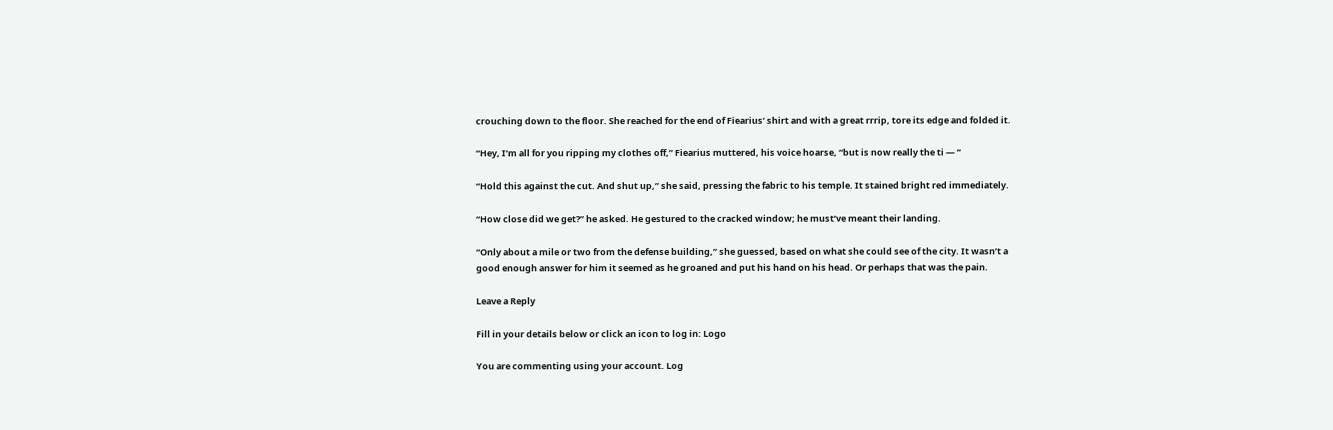crouching down to the floor. She reached for the end of Fiearius’ shirt and with a great rrrip, tore its edge and folded it.

“Hey, I’m all for you ripping my clothes off,” Fiearius muttered, his voice hoarse, “but is now really the ti — ”

“Hold this against the cut. And shut up,” she said, pressing the fabric to his temple. It stained bright red immediately.

“How close did we get?” he asked. He gestured to the cracked window; he must’ve meant their landing.

“Only about a mile or two from the defense building,” she guessed, based on what she could see of the city. It wasn’t a good enough answer for him it seemed as he groaned and put his hand on his head. Or perhaps that was the pain.

Leave a Reply

Fill in your details below or click an icon to log in: Logo

You are commenting using your account. Log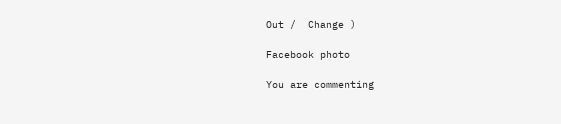Out /  Change )

Facebook photo

You are commenting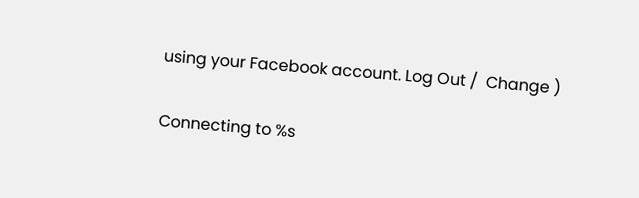using your Facebook account. Log Out /  Change )

Connecting to %s